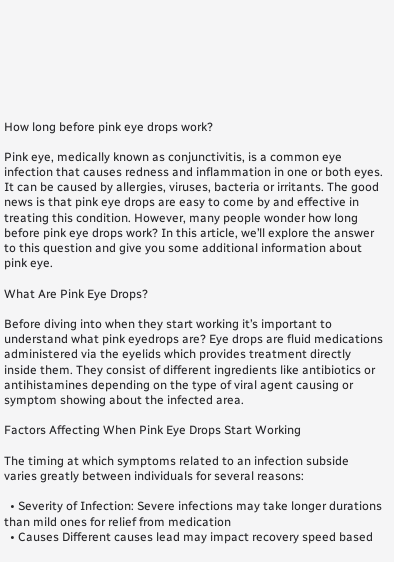How long before pink eye drops work?

Pink eye, medically known as conjunctivitis, is a common eye infection that causes redness and inflammation in one or both eyes. It can be caused by allergies, viruses, bacteria or irritants. The good news is that pink eye drops are easy to come by and effective in treating this condition. However, many people wonder how long before pink eye drops work? In this article, we’ll explore the answer to this question and give you some additional information about pink eye.

What Are Pink Eye Drops?

Before diving into when they start working it’s important to understand what pink eyedrops are? Eye drops are fluid medications administered via the eyelids which provides treatment directly inside them. They consist of different ingredients like antibiotics or antihistamines depending on the type of viral agent causing or symptom showing about the infected area.

Factors Affecting When Pink Eye Drops Start Working

The timing at which symptoms related to an infection subside varies greatly between individuals for several reasons:

  • Severity of Infection: Severe infections may take longer durations than mild ones for relief from medication
  • Causes Different causes lead may impact recovery speed based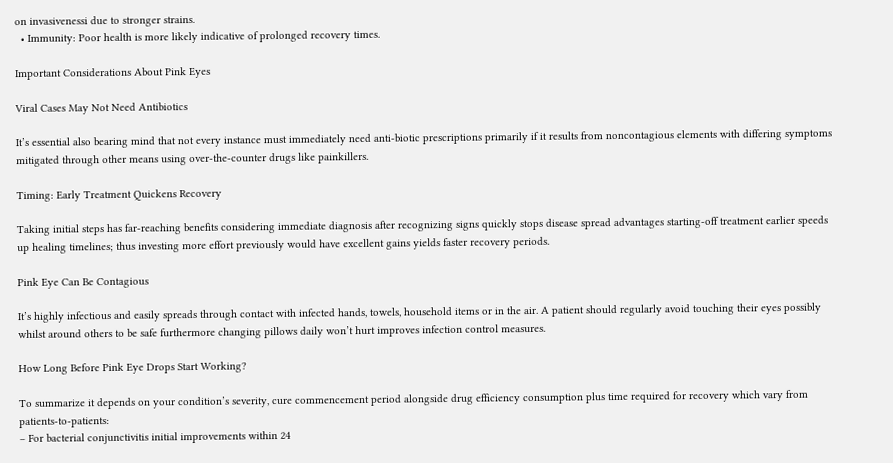on invasivenessi due to stronger strains.
  • Immunity: Poor health is more likely indicative of prolonged recovery times.

Important Considerations About Pink Eyes

Viral Cases May Not Need Antibiotics

It’s essential also bearing mind that not every instance must immediately need anti-biotic prescriptions primarily if it results from noncontagious elements with differing symptoms mitigated through other means using over-the-counter drugs like painkillers.

Timing: Early Treatment Quickens Recovery

Taking initial steps has far-reaching benefits considering immediate diagnosis after recognizing signs quickly stops disease spread advantages starting-off treatment earlier speeds up healing timelines; thus investing more effort previously would have excellent gains yields faster recovery periods.

Pink Eye Can Be Contagious

It’s highly infectious and easily spreads through contact with infected hands, towels, household items or in the air. A patient should regularly avoid touching their eyes possibly whilst around others to be safe furthermore changing pillows daily won’t hurt improves infection control measures.

How Long Before Pink Eye Drops Start Working?

To summarize it depends on your condition’s severity, cure commencement period alongside drug efficiency consumption plus time required for recovery which vary from patients-to-patients:
– For bacterial conjunctivitis initial improvements within 24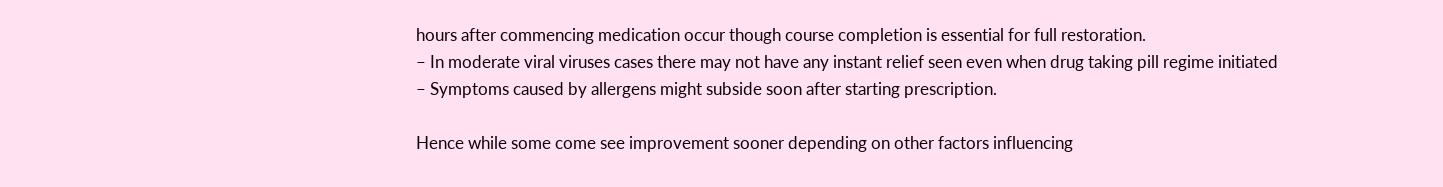hours after commencing medication occur though course completion is essential for full restoration.
– In moderate viral viruses cases there may not have any instant relief seen even when drug taking pill regime initiated
– Symptoms caused by allergens might subside soon after starting prescription.

Hence while some come see improvement sooner depending on other factors influencing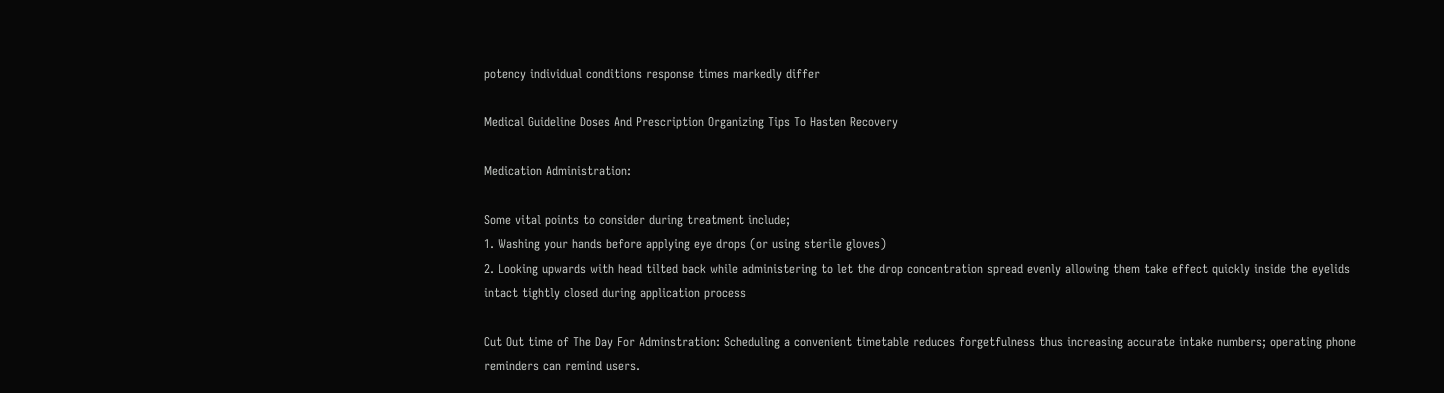potency individual conditions response times markedly differ

Medical Guideline Doses And Prescription Organizing Tips To Hasten Recovery

Medication Administration:

Some vital points to consider during treatment include;
1. Washing your hands before applying eye drops (or using sterile gloves)
2. Looking upwards with head tilted back while administering to let the drop concentration spread evenly allowing them take effect quickly inside the eyelids intact tightly closed during application process

Cut Out time of The Day For Adminstration: Scheduling a convenient timetable reduces forgetfulness thus increasing accurate intake numbers; operating phone reminders can remind users.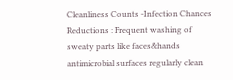Cleanliness Counts -Infection Chances Reductions : Frequent washing of sweaty parts like faces&hands antimicrobial surfaces regularly clean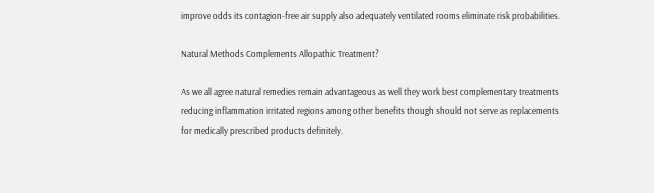improve odds its contagion-free air supply also adequately ventilated rooms eliminate risk probabilities.

Natural Methods Complements Allopathic Treatment?

As we all agree natural remedies remain advantageous as well they work best complementary treatments reducing inflammation irritated regions among other benefits though should not serve as replacements for medically prescribed products definitely.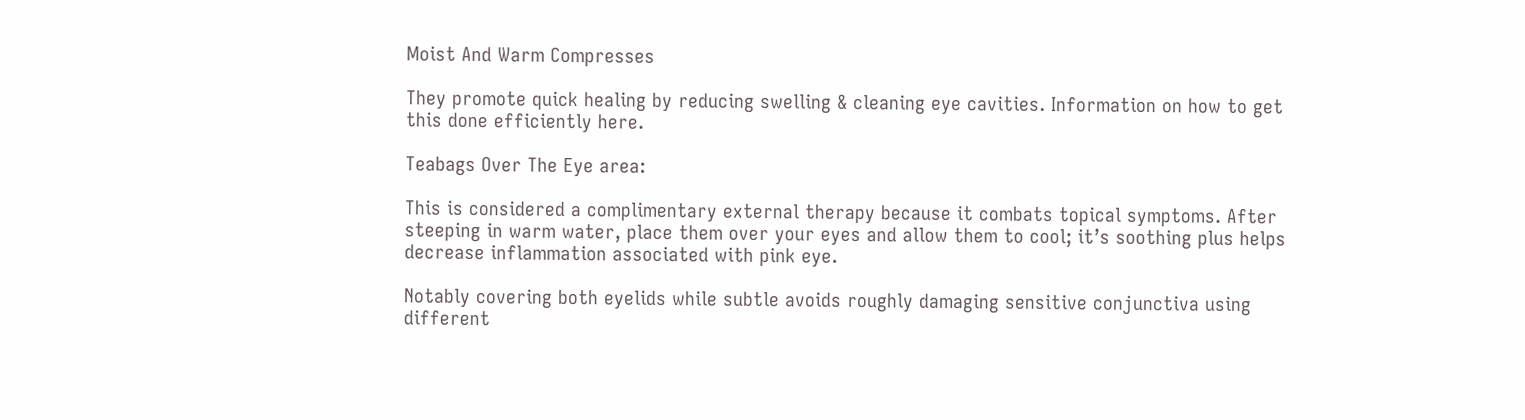Moist And Warm Compresses

They promote quick healing by reducing swelling & cleaning eye cavities. Information on how to get this done efficiently here.

Teabags Over The Eye area:

This is considered a complimentary external therapy because it combats topical symptoms. After steeping in warm water, place them over your eyes and allow them to cool; it’s soothing plus helps decrease inflammation associated with pink eye.

Notably covering both eyelids while subtle avoids roughly damaging sensitive conjunctiva using different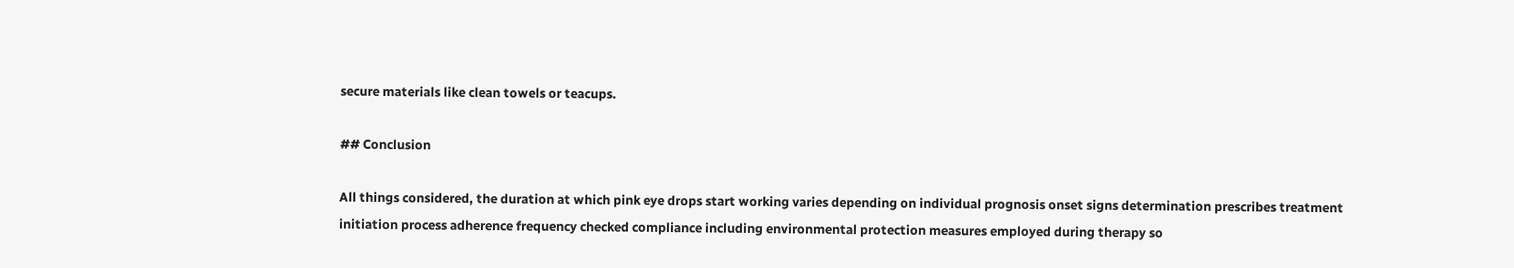secure materials like clean towels or teacups.

## Conclusion

All things considered, the duration at which pink eye drops start working varies depending on individual prognosis onset signs determination prescribes treatment initiation process adherence frequency checked compliance including environmental protection measures employed during therapy so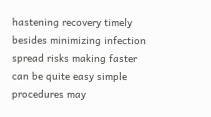hastening recovery timely besides minimizing infection spread risks making faster can be quite easy simple procedures may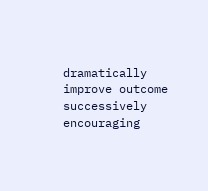dramatically improve outcome successively encouraging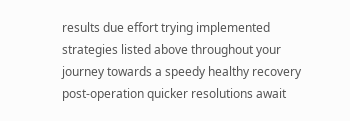results due effort trying implemented strategies listed above throughout your journey towards a speedy healthy recovery post-operation quicker resolutions await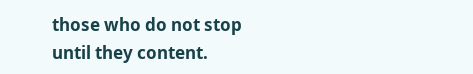those who do not stop until they content.